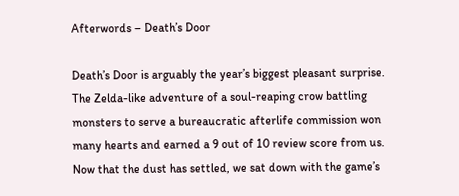Afterwords – Death’s Door

Death’s Door is arguably the year’s biggest pleasant surprise. The Zelda-like adventure of a soul-reaping crow battling monsters to serve a bureaucratic afterlife commission won many hearts and earned a 9 out of 10 review score from us. Now that the dust has settled, we sat down with the game’s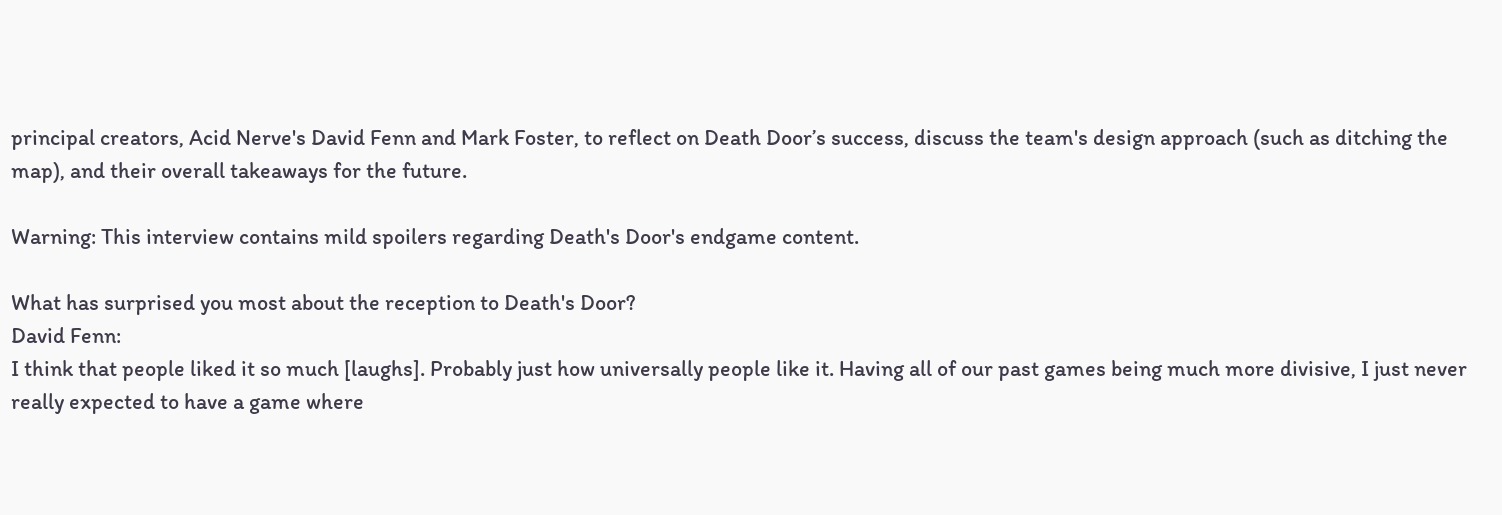principal creators, Acid Nerve's David Fenn and Mark Foster, to reflect on Death Door’s success, discuss the team's design approach (such as ditching the map), and their overall takeaways for the future.

Warning: This interview contains mild spoilers regarding Death's Door's endgame content.

What has surprised you most about the reception to Death's Door?
David Fenn:
I think that people liked it so much [laughs]. Probably just how universally people like it. Having all of our past games being much more divisive, I just never really expected to have a game where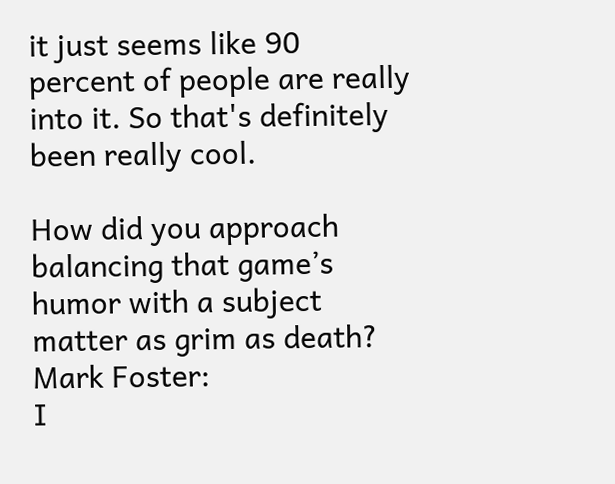it just seems like 90 percent of people are really into it. So that's definitely been really cool.

How did you approach balancing that game’s humor with a subject matter as grim as death?
Mark Foster:
I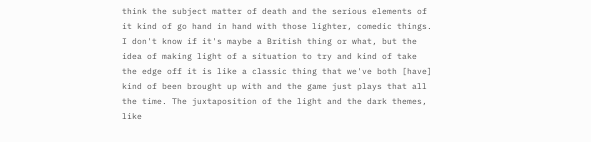think the subject matter of death and the serious elements of it kind of go hand in hand with those lighter, comedic things. I don't know if it's maybe a British thing or what, but the idea of making light of a situation to try and kind of take the edge off it is like a classic thing that we've both [have] kind of been brought up with and the game just plays that all the time. The juxtaposition of the light and the dark themes, like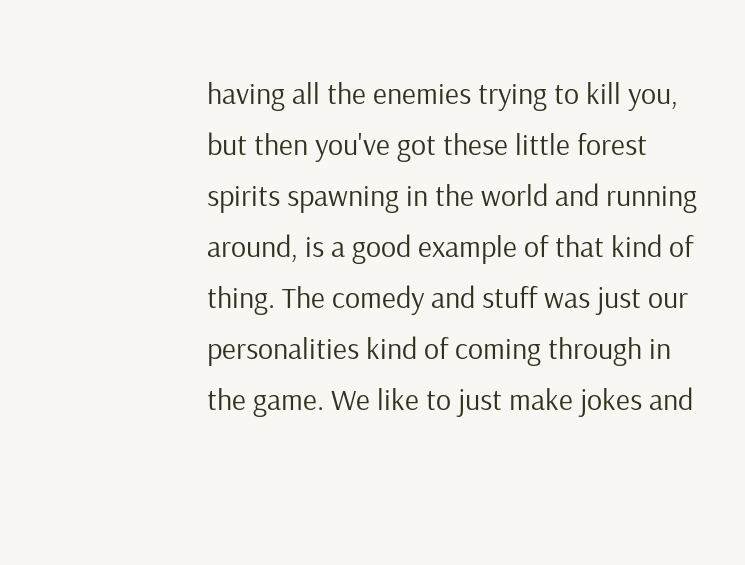having all the enemies trying to kill you, but then you've got these little forest spirits spawning in the world and running around, is a good example of that kind of thing. The comedy and stuff was just our personalities kind of coming through in the game. We like to just make jokes and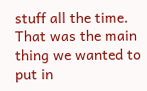stuff all the time. That was the main thing we wanted to put in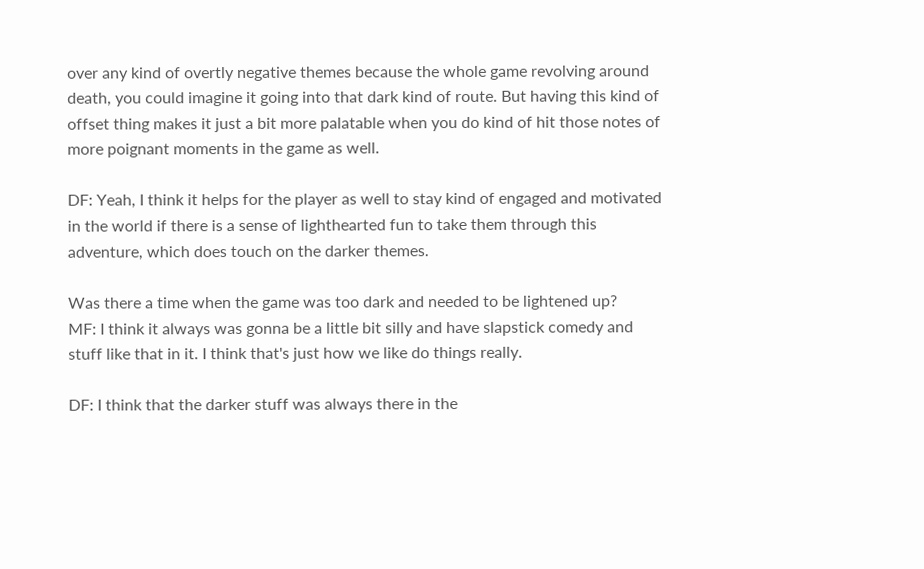over any kind of overtly negative themes because the whole game revolving around death, you could imagine it going into that dark kind of route. But having this kind of offset thing makes it just a bit more palatable when you do kind of hit those notes of more poignant moments in the game as well.

DF: Yeah, I think it helps for the player as well to stay kind of engaged and motivated in the world if there is a sense of lighthearted fun to take them through this adventure, which does touch on the darker themes.

Was there a time when the game was too dark and needed to be lightened up?
MF: I think it always was gonna be a little bit silly and have slapstick comedy and stuff like that in it. I think that's just how we like do things really.

DF: I think that the darker stuff was always there in the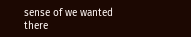sense of we wanted there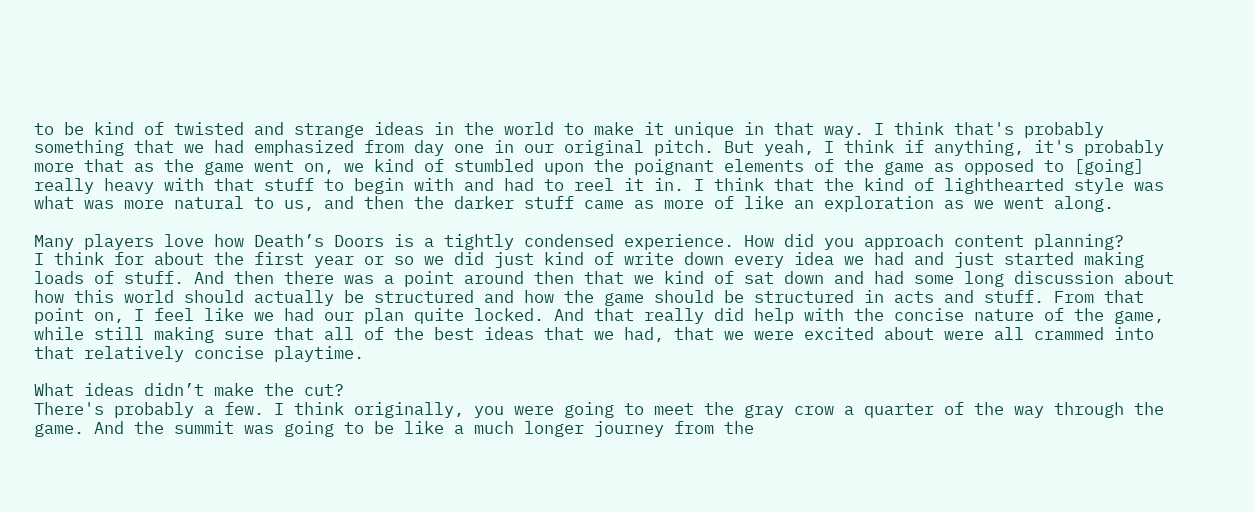to be kind of twisted and strange ideas in the world to make it unique in that way. I think that's probably something that we had emphasized from day one in our original pitch. But yeah, I think if anything, it's probably more that as the game went on, we kind of stumbled upon the poignant elements of the game as opposed to [going] really heavy with that stuff to begin with and had to reel it in. I think that the kind of lighthearted style was what was more natural to us, and then the darker stuff came as more of like an exploration as we went along.

Many players love how Death’s Doors is a tightly condensed experience. How did you approach content planning?
I think for about the first year or so we did just kind of write down every idea we had and just started making loads of stuff. And then there was a point around then that we kind of sat down and had some long discussion about how this world should actually be structured and how the game should be structured in acts and stuff. From that point on, I feel like we had our plan quite locked. And that really did help with the concise nature of the game, while still making sure that all of the best ideas that we had, that we were excited about were all crammed into that relatively concise playtime.

What ideas didn’t make the cut?
There's probably a few. I think originally, you were going to meet the gray crow a quarter of the way through the game. And the summit was going to be like a much longer journey from the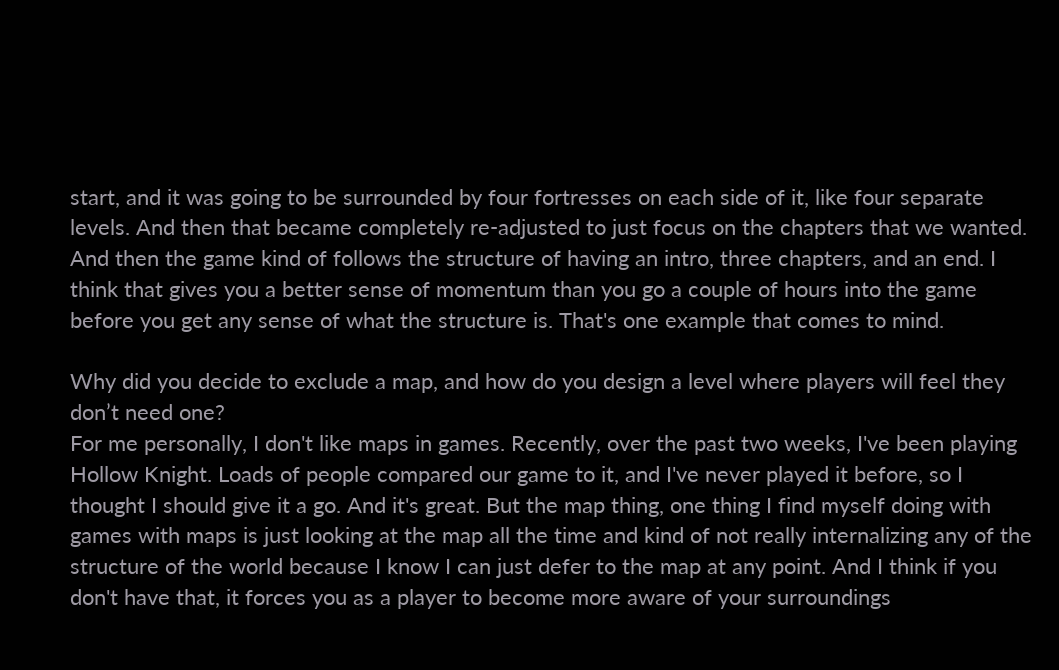start, and it was going to be surrounded by four fortresses on each side of it, like four separate levels. And then that became completely re-adjusted to just focus on the chapters that we wanted. And then the game kind of follows the structure of having an intro, three chapters, and an end. I think that gives you a better sense of momentum than you go a couple of hours into the game before you get any sense of what the structure is. That's one example that comes to mind.

Why did you decide to exclude a map, and how do you design a level where players will feel they don’t need one?
For me personally, I don't like maps in games. Recently, over the past two weeks, I've been playing Hollow Knight. Loads of people compared our game to it, and I've never played it before, so I thought I should give it a go. And it's great. But the map thing, one thing I find myself doing with games with maps is just looking at the map all the time and kind of not really internalizing any of the structure of the world because I know I can just defer to the map at any point. And I think if you don't have that, it forces you as a player to become more aware of your surroundings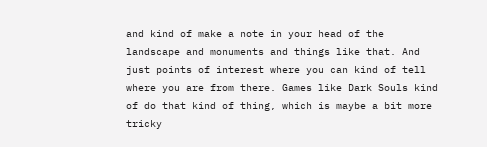and kind of make a note in your head of the landscape and monuments and things like that. And just points of interest where you can kind of tell where you are from there. Games like Dark Souls kind of do that kind of thing, which is maybe a bit more tricky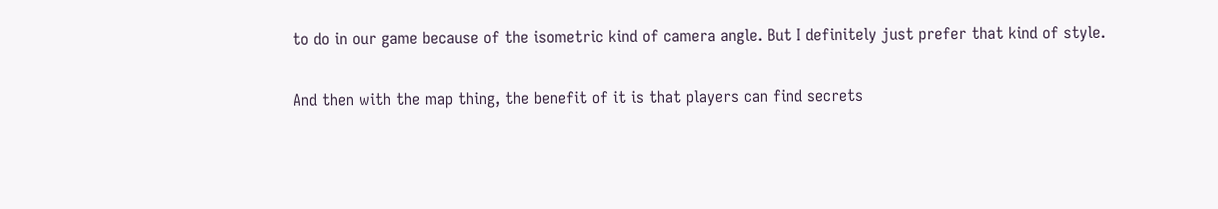to do in our game because of the isometric kind of camera angle. But I definitely just prefer that kind of style.

And then with the map thing, the benefit of it is that players can find secrets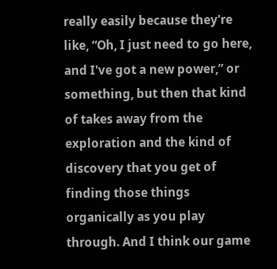really easily because they're like, “Oh, I just need to go here, and I've got a new power,” or something, but then that kind of takes away from the exploration and the kind of discovery that you get of finding those things organically as you play through. And I think our game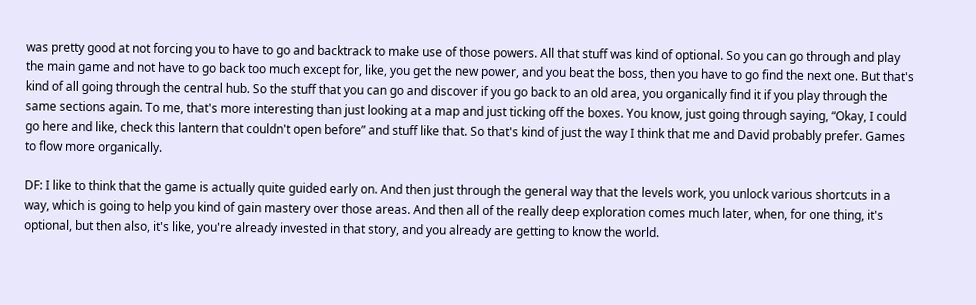was pretty good at not forcing you to have to go and backtrack to make use of those powers. All that stuff was kind of optional. So you can go through and play the main game and not have to go back too much except for, like, you get the new power, and you beat the boss, then you have to go find the next one. But that's kind of all going through the central hub. So the stuff that you can go and discover if you go back to an old area, you organically find it if you play through the same sections again. To me, that's more interesting than just looking at a map and just ticking off the boxes. You know, just going through saying, “Okay, I could go here and like, check this lantern that couldn't open before” and stuff like that. So that's kind of just the way I think that me and David probably prefer. Games to flow more organically.

DF: I like to think that the game is actually quite guided early on. And then just through the general way that the levels work, you unlock various shortcuts in a way, which is going to help you kind of gain mastery over those areas. And then all of the really deep exploration comes much later, when, for one thing, it's optional, but then also, it's like, you're already invested in that story, and you already are getting to know the world.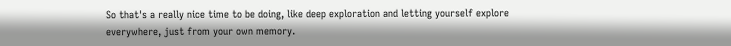So that's a really nice time to be doing, like deep exploration and letting yourself explore everywhere, just from your own memory.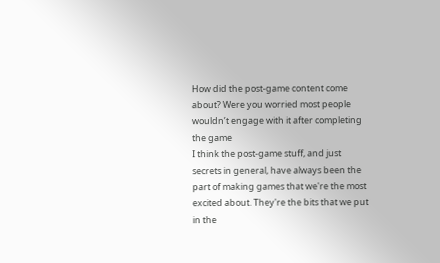How did the post-game content come about? Were you worried most people wouldn’t engage with it after completing the game
I think the post-game stuff, and just secrets in general, have always been the part of making games that we're the most excited about. They're the bits that we put in the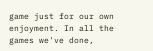game just for our own enjoyment. In all the games we've done,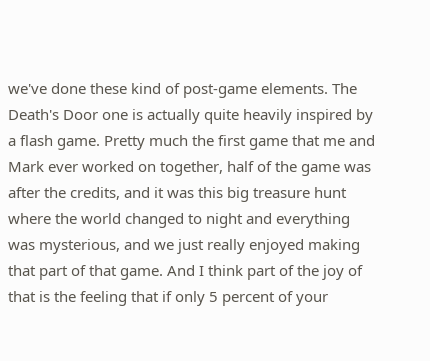we've done these kind of post-game elements. The Death's Door one is actually quite heavily inspired by a flash game. Pretty much the first game that me and Mark ever worked on together, half of the game was after the credits, and it was this big treasure hunt where the world changed to night and everything was mysterious, and we just really enjoyed making that part of that game. And I think part of the joy of that is the feeling that if only 5 percent of your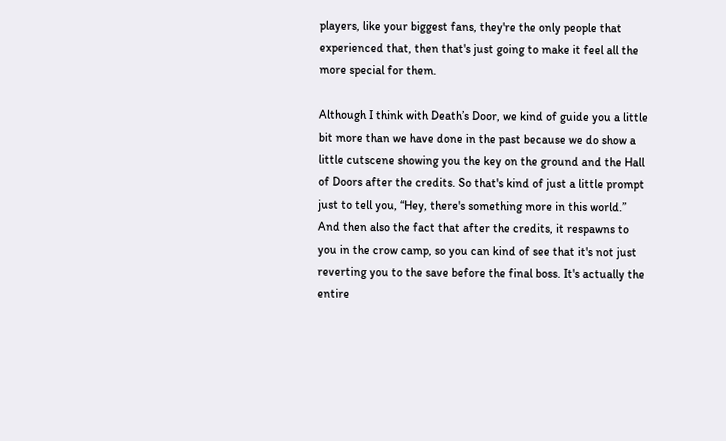players, like your biggest fans, they're the only people that experienced that, then that's just going to make it feel all the more special for them.

Although I think with Death’s Door, we kind of guide you a little bit more than we have done in the past because we do show a little cutscene showing you the key on the ground and the Hall of Doors after the credits. So that's kind of just a little prompt just to tell you, “Hey, there's something more in this world.” And then also the fact that after the credits, it respawns to you in the crow camp, so you can kind of see that it's not just reverting you to the save before the final boss. It's actually the entire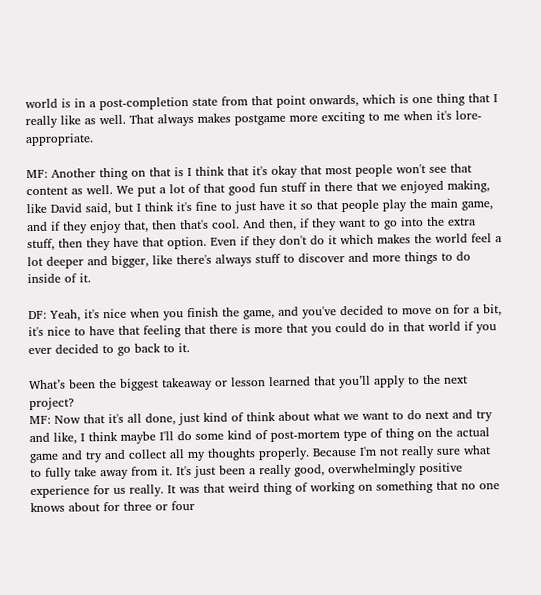world is in a post-completion state from that point onwards, which is one thing that I really like as well. That always makes postgame more exciting to me when it's lore-appropriate.

MF: Another thing on that is I think that it's okay that most people won't see that content as well. We put a lot of that good fun stuff in there that we enjoyed making, like David said, but I think it's fine to just have it so that people play the main game, and if they enjoy that, then that's cool. And then, if they want to go into the extra stuff, then they have that option. Even if they don't do it which makes the world feel a lot deeper and bigger, like there's always stuff to discover and more things to do inside of it.

DF: Yeah, it's nice when you finish the game, and you've decided to move on for a bit, it's nice to have that feeling that there is more that you could do in that world if you ever decided to go back to it.

What’s been the biggest takeaway or lesson learned that you’ll apply to the next project?
MF: Now that it's all done, just kind of think about what we want to do next and try and like, I think maybe I'll do some kind of post-mortem type of thing on the actual game and try and collect all my thoughts properly. Because I'm not really sure what to fully take away from it. It's just been a really good, overwhelmingly positive experience for us really. It was that weird thing of working on something that no one knows about for three or four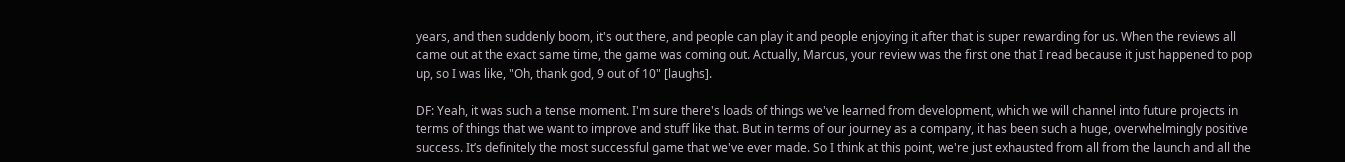years, and then suddenly boom, it's out there, and people can play it and people enjoying it after that is super rewarding for us. When the reviews all came out at the exact same time, the game was coming out. Actually, Marcus, your review was the first one that I read because it just happened to pop up, so I was like, "Oh, thank god, 9 out of 10" [laughs].

DF: Yeah, it was such a tense moment. I'm sure there's loads of things we've learned from development, which we will channel into future projects in terms of things that we want to improve and stuff like that. But in terms of our journey as a company, it has been such a huge, overwhelmingly positive success. It’s definitely the most successful game that we've ever made. So I think at this point, we're just exhausted from all from the launch and all the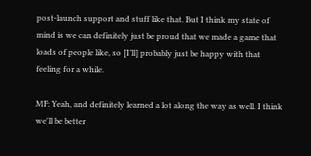post-launch support and stuff like that. But I think my state of mind is we can definitely just be proud that we made a game that loads of people like, so [I’ll] probably just be happy with that feeling for a while.

MF: Yeah, and definitely learned a lot along the way as well. I think we'll be better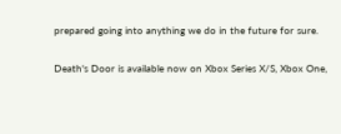prepared going into anything we do in the future for sure.

Death's Door is available now on Xbox Series X/S, Xbox One,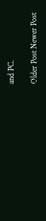and PC.

Older Post Newer Post